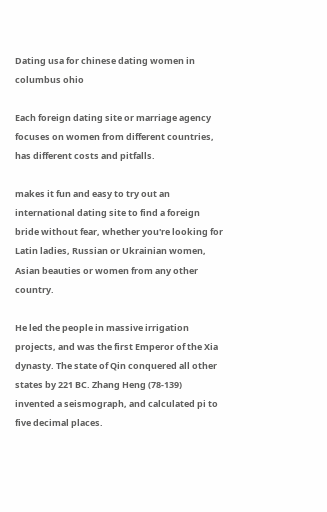Dating usa for chinese dating women in columbus ohio

Each foreign dating site or marriage agency focuses on women from different countries, has different costs and pitfalls.

makes it fun and easy to try out an international dating site to find a foreign bride without fear, whether you're looking for Latin ladies, Russian or Ukrainian women, Asian beauties or women from any other country.

He led the people in massive irrigation projects, and was the first Emperor of the Xia dynasty. The state of Qin conquered all other states by 221 BC. Zhang Heng (78-139) invented a seismograph, and calculated pi to five decimal places.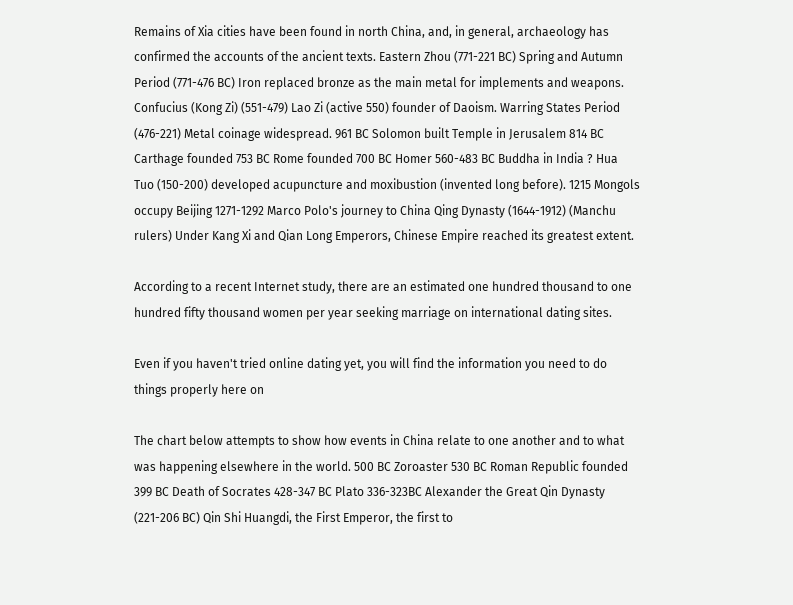Remains of Xia cities have been found in north China, and, in general, archaeology has confirmed the accounts of the ancient texts. Eastern Zhou (771-221 BC) Spring and Autumn Period (771-476 BC) Iron replaced bronze as the main metal for implements and weapons. Confucius (Kong Zi) (551-479) Lao Zi (active 550) founder of Daoism. Warring States Period (476-221) Metal coinage widespread. 961 BC Solomon built Temple in Jerusalem 814 BC Carthage founded 753 BC Rome founded 700 BC Homer 560-483 BC Buddha in India ? Hua Tuo (150-200) developed acupuncture and moxibustion (invented long before). 1215 Mongols occupy Beijing 1271-1292 Marco Polo's journey to China Qing Dynasty (1644-1912) (Manchu rulers) Under Kang Xi and Qian Long Emperors, Chinese Empire reached its greatest extent.

According to a recent Internet study, there are an estimated one hundred thousand to one hundred fifty thousand women per year seeking marriage on international dating sites.

Even if you haven't tried online dating yet, you will find the information you need to do things properly here on

The chart below attempts to show how events in China relate to one another and to what was happening elsewhere in the world. 500 BC Zoroaster 530 BC Roman Republic founded 399 BC Death of Socrates 428-347 BC Plato 336-323BC Alexander the Great Qin Dynasty (221-206 BC) Qin Shi Huangdi, the First Emperor, the first to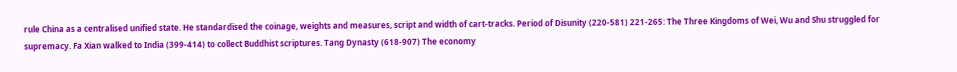rule China as a centralised unified state. He standardised the coinage, weights and measures, script and width of cart-tracks. Period of Disunity (220-581) 221-265: The Three Kingdoms of Wei, Wu and Shu struggled for supremacy. Fa Xian walked to India (399-414) to collect Buddhist scriptures. Tang Dynasty (618-907) The economy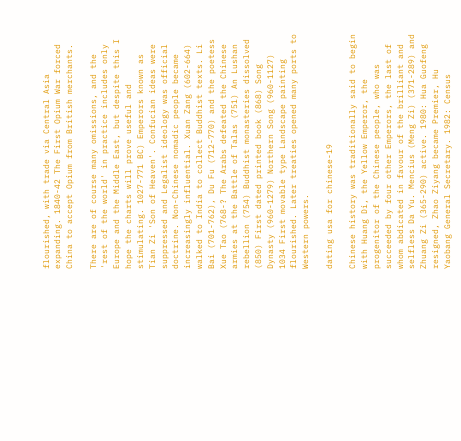flourished, with trade via Central Asia expanding. 1840-42 The First Opium War forced China to accept Opium from British merchants.

There are of course many omissions, and the 'rest of the world' in practice includes only Europe and the Middle East, but despite this I hope the charts will prove useful and stimulating. 1027-771 BC) Emperors known as Tian Zi 'Son of Heaven'. Confucian ideas were suppressed and Legalist ideology was official doctrine. Non-Chinese nomadic people became increasingly influential. Xuan Zang (602-664) walked to India to collect Buddhist texts. Li Bai (701-762), Du Fu (712-770) and the poetess Xue Tao (768-? The Arabs defeated the Chinese armies at the Battle of Talas (751) An Lushan rebellion (754) Buddhist monasteries dissolved (850) First dated printed book (868) Song Dynasty (960-1279) Northern Song (960-1127) 1034 First movable type Landscape painting flourished. Later treaties opened many ports to Western powers.

dating usa for chinese-19

Chinese history was traditionally said to begin with Huang Di, the Yellow Emperor, the progenitor of the Chinese people, who was succeeded by four other Emperors, the last of whom abdicated in favour of the brilliant and selfless Da Yu. Mencius (Meng Zi) (371-289) and Zhuang Zi (365-290) active. 1980: Hua Guofeng resigned, Zhao Ziyang became Premier, Hu Yaobang General Secretary. 1982: Census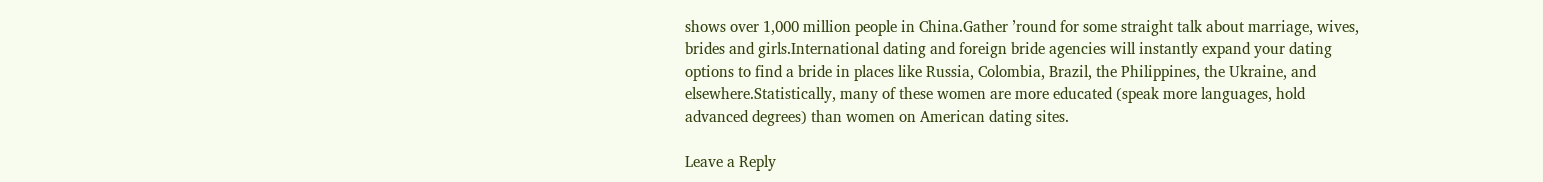shows over 1,000 million people in China.Gather ’round for some straight talk about marriage, wives, brides and girls.International dating and foreign bride agencies will instantly expand your dating options to find a bride in places like Russia, Colombia, Brazil, the Philippines, the Ukraine, and elsewhere.Statistically, many of these women are more educated (speak more languages, hold advanced degrees) than women on American dating sites.

Leave a Reply